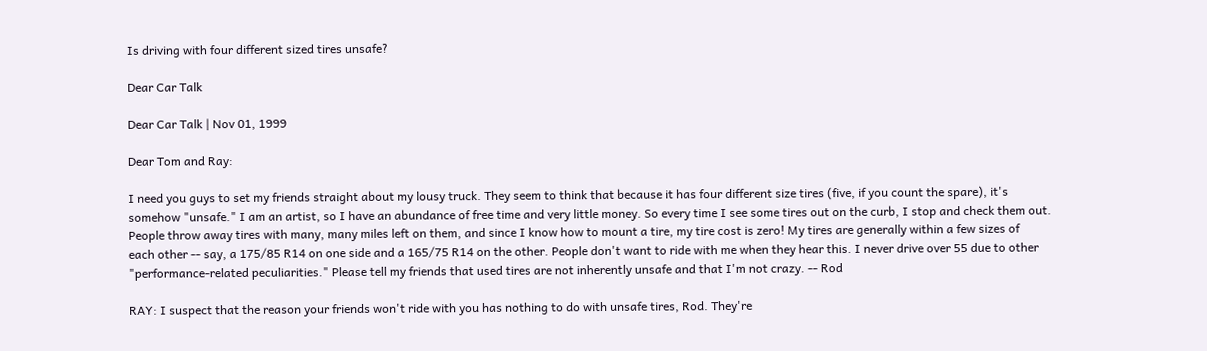Is driving with four different sized tires unsafe?

Dear Car Talk

Dear Car Talk | Nov 01, 1999

Dear Tom and Ray:

I need you guys to set my friends straight about my lousy truck. They seem to think that because it has four different size tires (five, if you count the spare), it's
somehow "unsafe." I am an artist, so I have an abundance of free time and very little money. So every time I see some tires out on the curb, I stop and check them out.
People throw away tires with many, many miles left on them, and since I know how to mount a tire, my tire cost is zero! My tires are generally within a few sizes of
each other -- say, a 175/85 R14 on one side and a 165/75 R14 on the other. People don't want to ride with me when they hear this. I never drive over 55 due to other
"performance-related peculiarities." Please tell my friends that used tires are not inherently unsafe and that I'm not crazy. -- Rod

RAY: I suspect that the reason your friends won't ride with you has nothing to do with unsafe tires, Rod. They're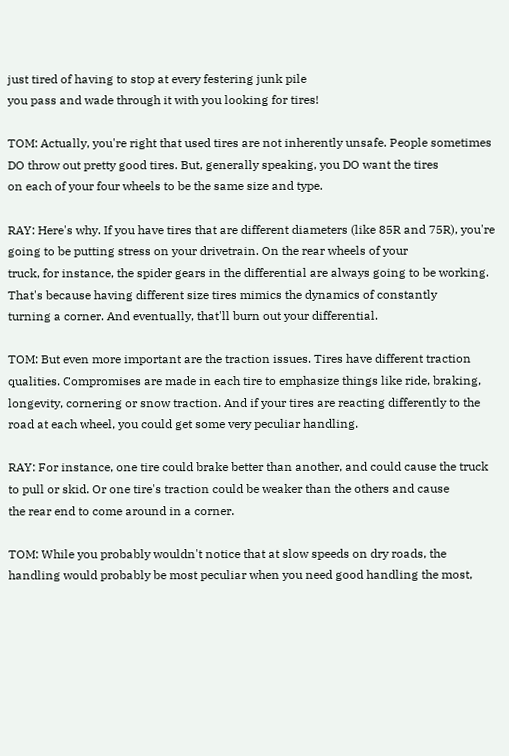just tired of having to stop at every festering junk pile
you pass and wade through it with you looking for tires!

TOM: Actually, you're right that used tires are not inherently unsafe. People sometimes DO throw out pretty good tires. But, generally speaking, you DO want the tires
on each of your four wheels to be the same size and type.

RAY: Here's why. If you have tires that are different diameters (like 85R and 75R), you're going to be putting stress on your drivetrain. On the rear wheels of your
truck, for instance, the spider gears in the differential are always going to be working. That's because having different size tires mimics the dynamics of constantly
turning a corner. And eventually, that'll burn out your differential.

TOM: But even more important are the traction issues. Tires have different traction qualities. Compromises are made in each tire to emphasize things like ride, braking,
longevity, cornering or snow traction. And if your tires are reacting differently to the road at each wheel, you could get some very peculiar handling.

RAY: For instance, one tire could brake better than another, and could cause the truck to pull or skid. Or one tire's traction could be weaker than the others and cause
the rear end to come around in a corner.

TOM: While you probably wouldn't notice that at slow speeds on dry roads, the handling would probably be most peculiar when you need good handling the most,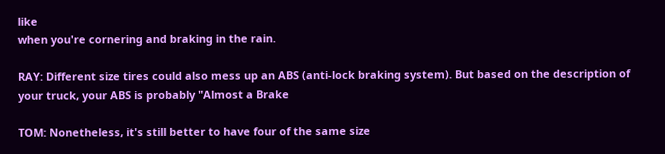like
when you're cornering and braking in the rain.

RAY: Different size tires could also mess up an ABS (anti-lock braking system). But based on the description of your truck, your ABS is probably "Almost a Brake

TOM: Nonetheless, it's still better to have four of the same size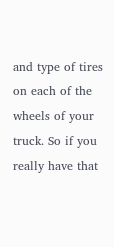and type of tires on each of the wheels of your truck. So if you really have that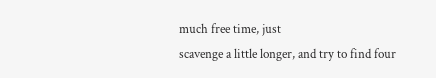much free time, just
scavenge a little longer, and try to find four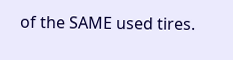of the SAME used tires.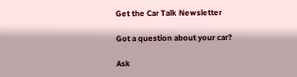Get the Car Talk Newsletter

Got a question about your car?

Ask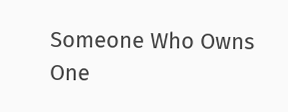Someone Who Owns One